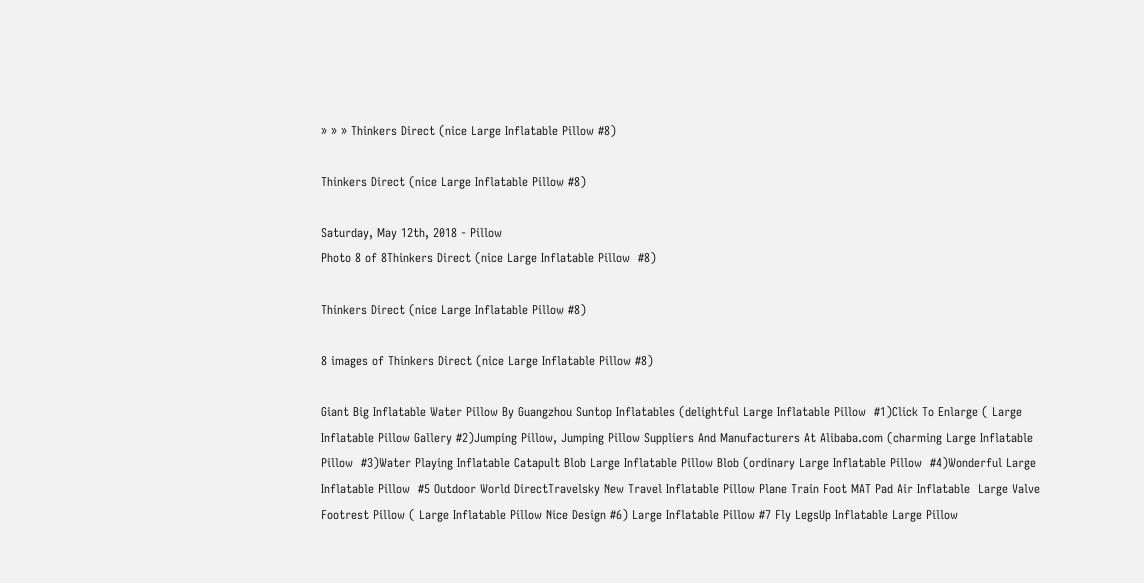» » » Thinkers Direct (nice Large Inflatable Pillow #8)

Thinkers Direct (nice Large Inflatable Pillow #8)

Saturday, May 12th, 2018 - Pillow
Photo 8 of 8Thinkers Direct (nice Large Inflatable Pillow  #8)

Thinkers Direct (nice Large Inflatable Pillow #8)

8 images of Thinkers Direct (nice Large Inflatable Pillow #8)

Giant Big Inflatable Water Pillow By Guangzhou Suntop Inflatables (delightful Large Inflatable Pillow  #1)Click To Enlarge ( Large Inflatable Pillow Gallery #2)Jumping Pillow, Jumping Pillow Suppliers And Manufacturers At Alibaba.com (charming Large Inflatable Pillow  #3)Water Playing Inflatable Catapult Blob Large Inflatable Pillow Blob (ordinary Large Inflatable Pillow  #4)Wonderful Large Inflatable Pillow  #5 Outdoor World DirectTravelsky New Travel Inflatable Pillow Plane Train Foot MAT Pad Air Inflatable  Large Valve Footrest Pillow ( Large Inflatable Pillow Nice Design #6) Large Inflatable Pillow #7 Fly LegsUp Inflatable Large Pillow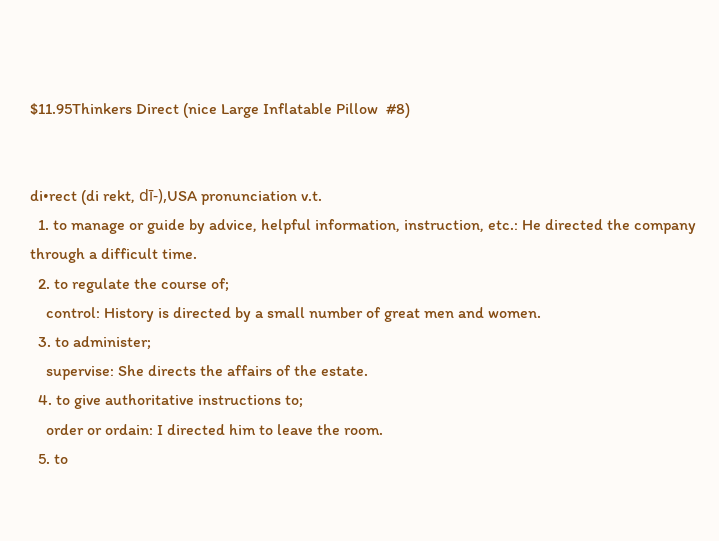$11.95Thinkers Direct (nice Large Inflatable Pillow  #8)


di•rect (di rekt, dī-),USA pronunciation v.t.
  1. to manage or guide by advice, helpful information, instruction, etc.: He directed the company through a difficult time.
  2. to regulate the course of;
    control: History is directed by a small number of great men and women.
  3. to administer;
    supervise: She directs the affairs of the estate.
  4. to give authoritative instructions to;
    order or ordain: I directed him to leave the room.
  5. to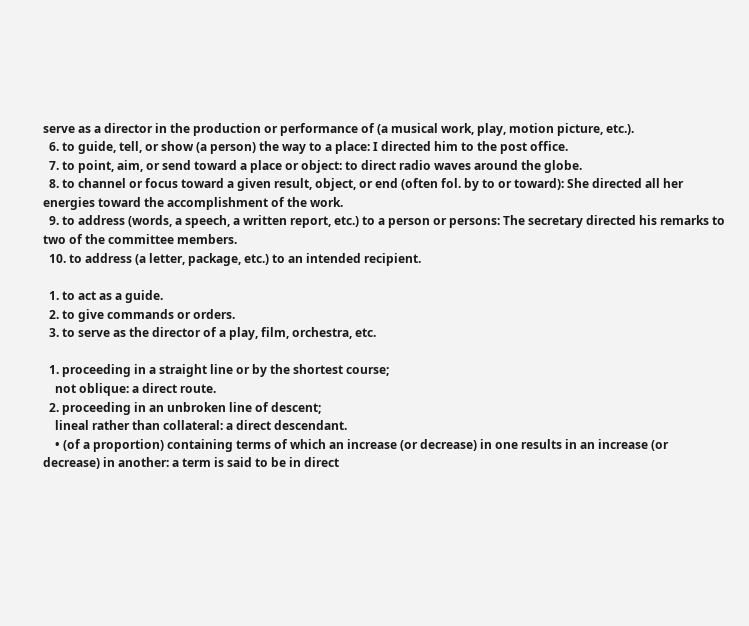serve as a director in the production or performance of (a musical work, play, motion picture, etc.).
  6. to guide, tell, or show (a person) the way to a place: I directed him to the post office.
  7. to point, aim, or send toward a place or object: to direct radio waves around the globe.
  8. to channel or focus toward a given result, object, or end (often fol. by to or toward): She directed all her energies toward the accomplishment of the work.
  9. to address (words, a speech, a written report, etc.) to a person or persons: The secretary directed his remarks to two of the committee members.
  10. to address (a letter, package, etc.) to an intended recipient.

  1. to act as a guide.
  2. to give commands or orders.
  3. to serve as the director of a play, film, orchestra, etc.

  1. proceeding in a straight line or by the shortest course;
    not oblique: a direct route.
  2. proceeding in an unbroken line of descent;
    lineal rather than collateral: a direct descendant.
    • (of a proportion) containing terms of which an increase (or decrease) in one results in an increase (or decrease) in another: a term is said to be in direct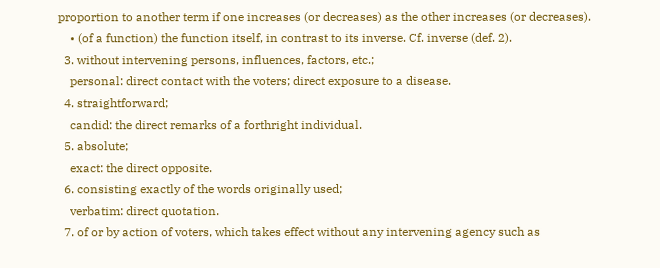proportion to another term if one increases (or decreases) as the other increases (or decreases).
    • (of a function) the function itself, in contrast to its inverse. Cf. inverse (def. 2).
  3. without intervening persons, influences, factors, etc.;
    personal: direct contact with the voters; direct exposure to a disease.
  4. straightforward;
    candid: the direct remarks of a forthright individual.
  5. absolute;
    exact: the direct opposite.
  6. consisting exactly of the words originally used;
    verbatim: direct quotation.
  7. of or by action of voters, which takes effect without any intervening agency such as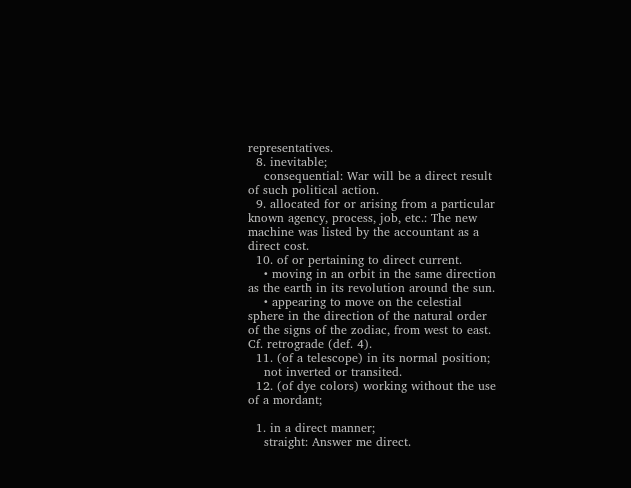representatives.
  8. inevitable;
    consequential: War will be a direct result of such political action.
  9. allocated for or arising from a particular known agency, process, job, etc.: The new machine was listed by the accountant as a direct cost.
  10. of or pertaining to direct current.
    • moving in an orbit in the same direction as the earth in its revolution around the sun.
    • appearing to move on the celestial sphere in the direction of the natural order of the signs of the zodiac, from west to east. Cf. retrograde (def. 4).
  11. (of a telescope) in its normal position;
    not inverted or transited.
  12. (of dye colors) working without the use of a mordant;

  1. in a direct manner;
    straight: Answer me direct.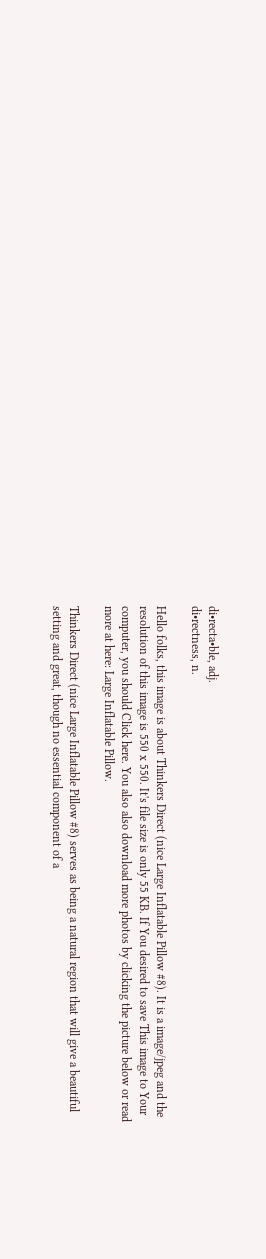di•recta•ble, adj.
di•rectness, n.

Hello folks, this image is about Thinkers Direct (nice Large Inflatable Pillow #8). It is a image/jpeg and the resolution of this image is 550 x 550. It's file size is only 55 KB. If You desired to save This image to Your computer, you should Click here. You also also download more photos by clicking the picture below or read more at here: Large Inflatable Pillow.

Thinkers Direct (nice Large Inflatable Pillow #8) serves as being a natural region that will give a beautiful setting and great, though no essential component of a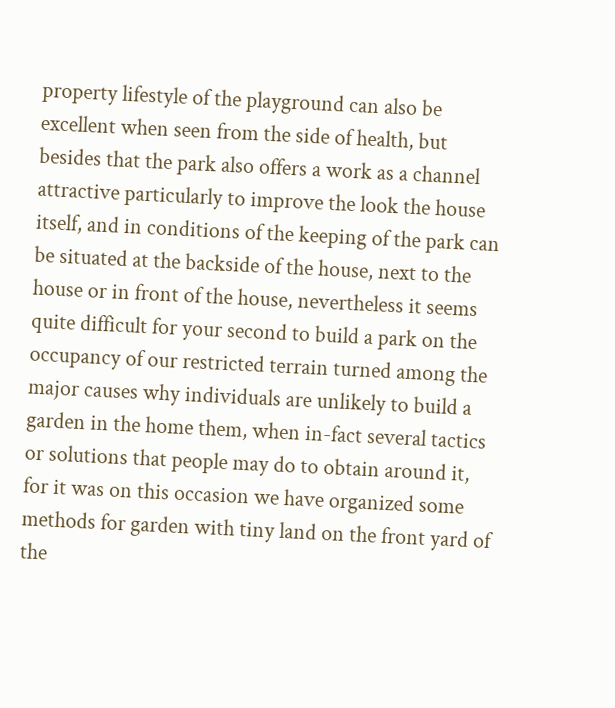property lifestyle of the playground can also be excellent when seen from the side of health, but besides that the park also offers a work as a channel attractive particularly to improve the look the house itself, and in conditions of the keeping of the park can be situated at the backside of the house, next to the house or in front of the house, nevertheless it seems quite difficult for your second to build a park on the occupancy of our restricted terrain turned among the major causes why individuals are unlikely to build a garden in the home them, when in-fact several tactics or solutions that people may do to obtain around it, for it was on this occasion we have organized some methods for garden with tiny land on the front yard of the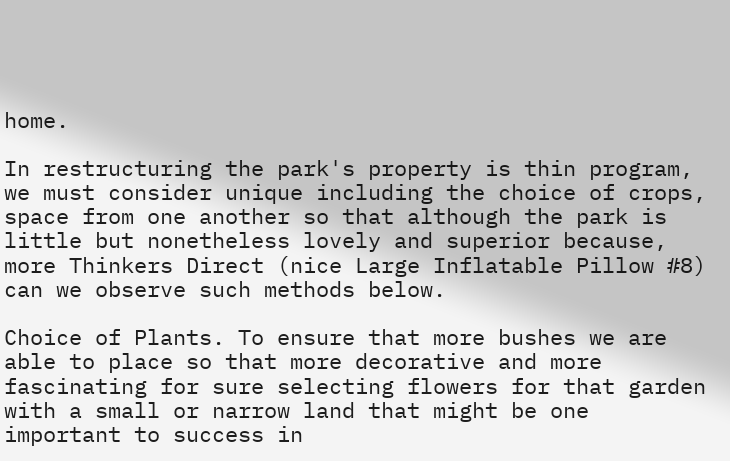home.

In restructuring the park's property is thin program, we must consider unique including the choice of crops, space from one another so that although the park is little but nonetheless lovely and superior because, more Thinkers Direct (nice Large Inflatable Pillow #8) can we observe such methods below.

Choice of Plants. To ensure that more bushes we are able to place so that more decorative and more fascinating for sure selecting flowers for that garden with a small or narrow land that might be one important to success in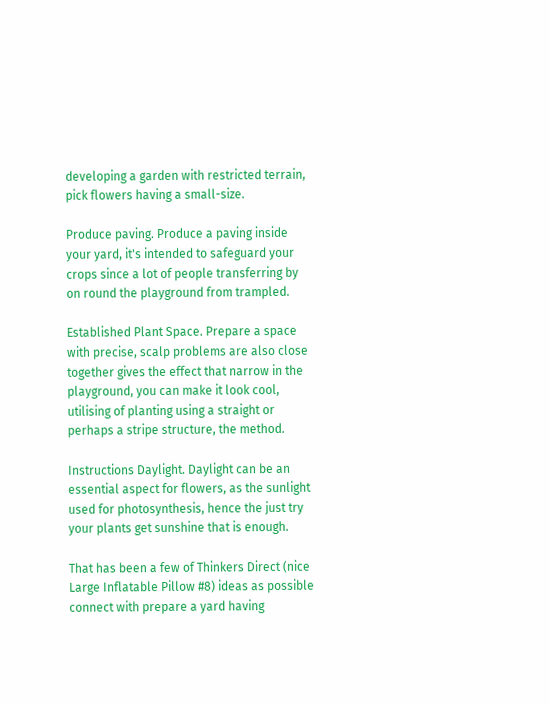developing a garden with restricted terrain, pick flowers having a small-size.

Produce paving. Produce a paving inside your yard, it's intended to safeguard your crops since a lot of people transferring by on round the playground from trampled.

Established Plant Space. Prepare a space with precise, scalp problems are also close together gives the effect that narrow in the playground, you can make it look cool, utilising of planting using a straight or perhaps a stripe structure, the method.

Instructions Daylight. Daylight can be an essential aspect for flowers, as the sunlight used for photosynthesis, hence the just try your plants get sunshine that is enough.

That has been a few of Thinkers Direct (nice Large Inflatable Pillow #8) ideas as possible connect with prepare a yard having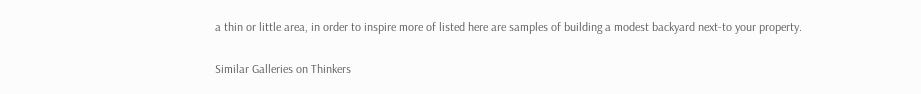a thin or little area, in order to inspire more of listed here are samples of building a modest backyard next-to your property.

Similar Galleries on Thinkers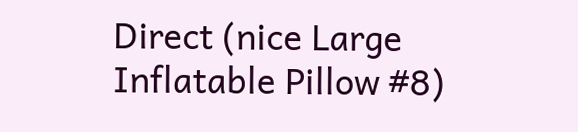Direct (nice Large Inflatable Pillow #8)